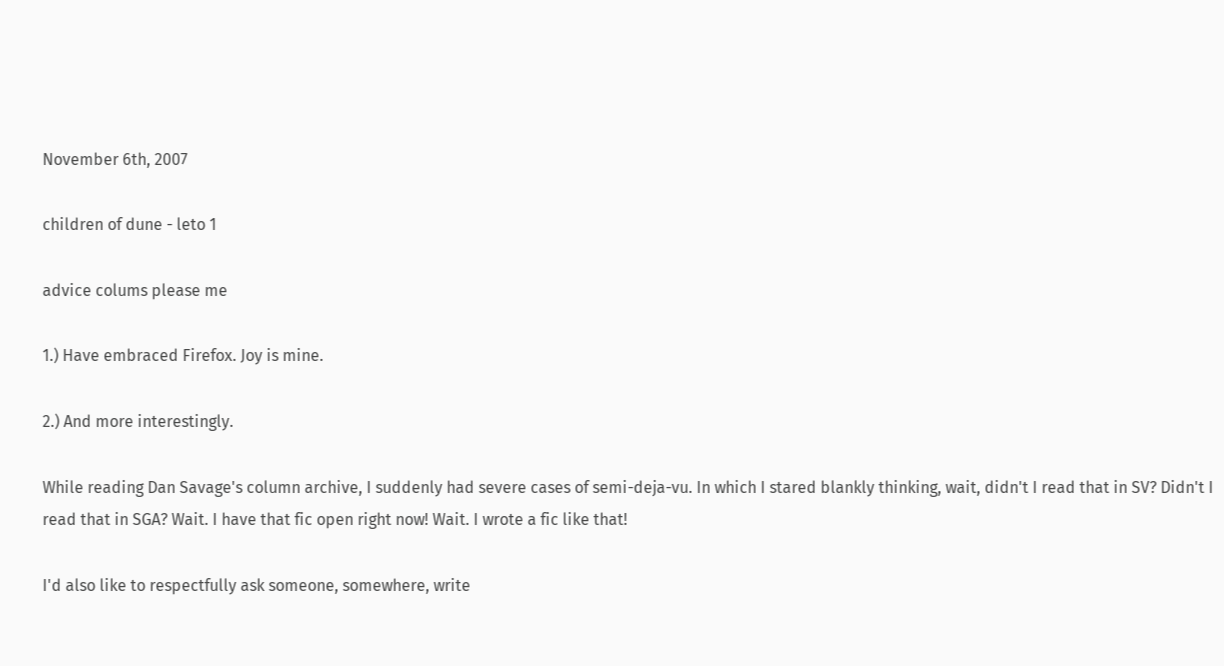November 6th, 2007

children of dune - leto 1

advice colums please me

1.) Have embraced Firefox. Joy is mine.

2.) And more interestingly.

While reading Dan Savage's column archive, I suddenly had severe cases of semi-deja-vu. In which I stared blankly thinking, wait, didn't I read that in SV? Didn't I read that in SGA? Wait. I have that fic open right now! Wait. I wrote a fic like that!

I'd also like to respectfully ask someone, somewhere, write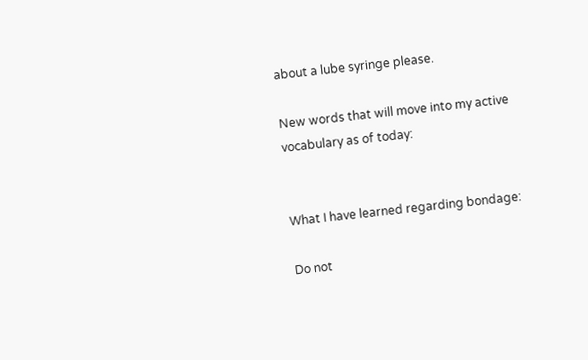about a lube syringe please.

New words that will move into my active vocabulary as of today:


What I have learned regarding bondage:

Do not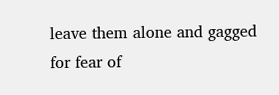leave them alone and gagged for fear of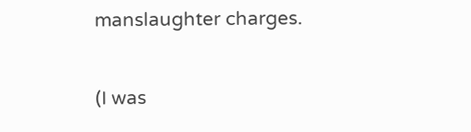manslaughter charges.

(I was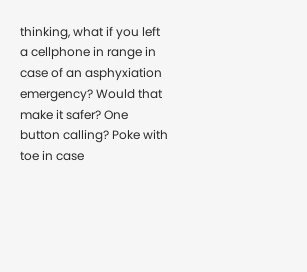thinking, what if you left a cellphone in range in case of an asphyxiation emergency? Would that make it safer? One button calling? Poke with toe in case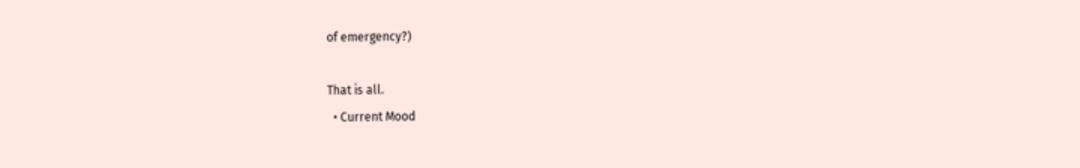of emergency?)

That is all.
  • Current Mood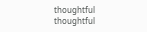thoughtful thoughtful